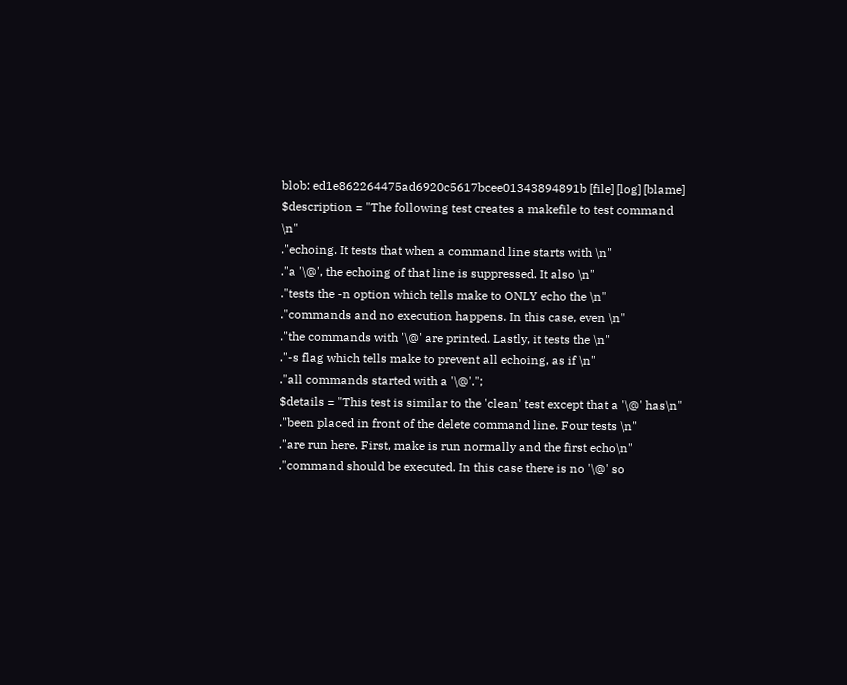blob: ed1e862264475ad6920c5617bcee01343894891b [file] [log] [blame]
$description = "The following test creates a makefile to test command \n"
."echoing. It tests that when a command line starts with \n"
."a '\@', the echoing of that line is suppressed. It also \n"
."tests the -n option which tells make to ONLY echo the \n"
."commands and no execution happens. In this case, even \n"
."the commands with '\@' are printed. Lastly, it tests the \n"
."-s flag which tells make to prevent all echoing, as if \n"
."all commands started with a '\@'.";
$details = "This test is similar to the 'clean' test except that a '\@' has\n"
."been placed in front of the delete command line. Four tests \n"
."are run here. First, make is run normally and the first echo\n"
."command should be executed. In this case there is no '\@' so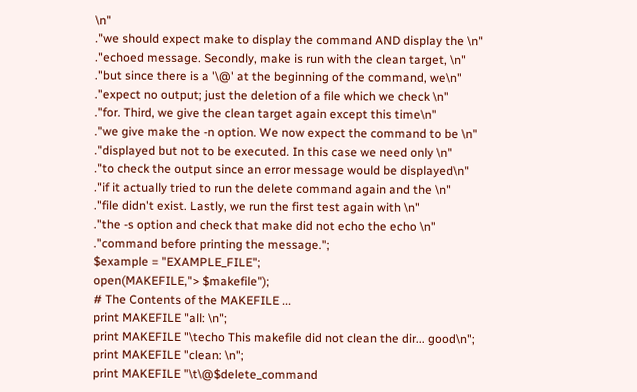\n"
."we should expect make to display the command AND display the \n"
."echoed message. Secondly, make is run with the clean target, \n"
."but since there is a '\@' at the beginning of the command, we\n"
."expect no output; just the deletion of a file which we check \n"
."for. Third, we give the clean target again except this time\n"
."we give make the -n option. We now expect the command to be \n"
."displayed but not to be executed. In this case we need only \n"
."to check the output since an error message would be displayed\n"
."if it actually tried to run the delete command again and the \n"
."file didn't exist. Lastly, we run the first test again with \n"
."the -s option and check that make did not echo the echo \n"
."command before printing the message.";
$example = "EXAMPLE_FILE";
open(MAKEFILE,"> $makefile");
# The Contents of the MAKEFILE ...
print MAKEFILE "all: \n";
print MAKEFILE "\techo This makefile did not clean the dir... good\n";
print MAKEFILE "clean: \n";
print MAKEFILE "\t\@$delete_command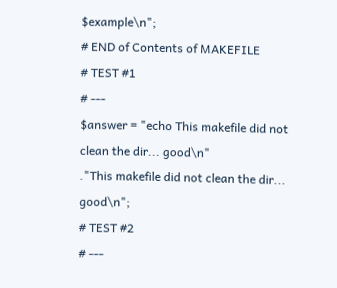$example\n";
# END of Contents of MAKEFILE
# TEST #1
# ---
$answer = "echo This makefile did not clean the dir... good\n"
."This makefile did not clean the dir... good\n";
# TEST #2
# ---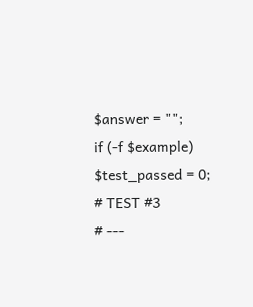$answer = "";
if (-f $example)
$test_passed = 0;
# TEST #3
# ---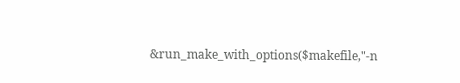&run_make_with_options($makefile,"-n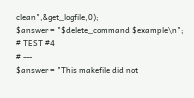clean",&get_logfile,0);
$answer = "$delete_command $example\n";
# TEST #4
# ---
$answer = "This makefile did not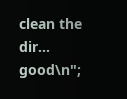clean the dir... good\n";